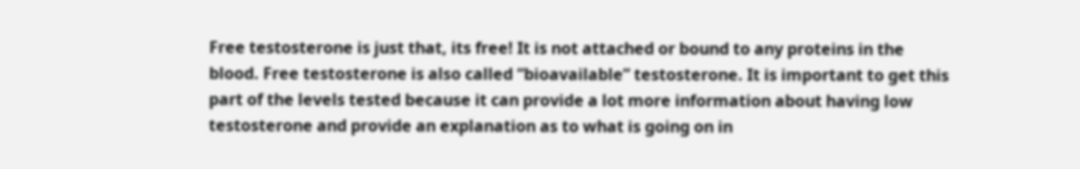Free testosterone is just that, its free! It is not attached or bound to any proteins in the blood. Free testosterone is also called “bioavailable” testosterone. It is important to get this part of the levels tested because it can provide a lot more information about having low testosterone and provide an explanation as to what is going on in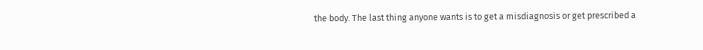the body. The last thing anyone wants is to get a misdiagnosis or get prescribed a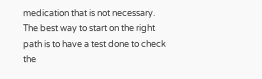medication that is not necessary. The best way to start on the right path is to have a test done to check the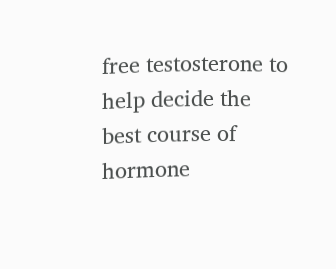free testosterone to help decide the best course of hormone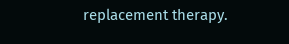replacement therapy.